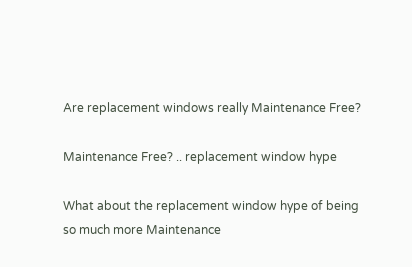Are replacement windows really Maintenance Free?

Maintenance Free? .. replacement window hype

What about the replacement window hype of being so much more Maintenance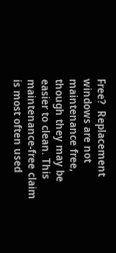Free?  Replacement windows are not maintenance free, though they may be easier to clean. This maintenance-free claim is most often used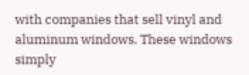with companies that sell vinyl and aluminum windows. These windows simply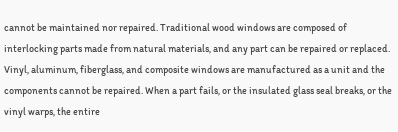cannot be maintained nor repaired. Traditional wood windows are composed of interlocking parts made from natural materials, and any part can be repaired or replaced. Vinyl, aluminum, fiberglass, and composite windows are manufactured as a unit and the components cannot be repaired. When a part fails, or the insulated glass seal breaks, or the vinyl warps, the entire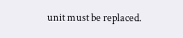unit must be replaced.